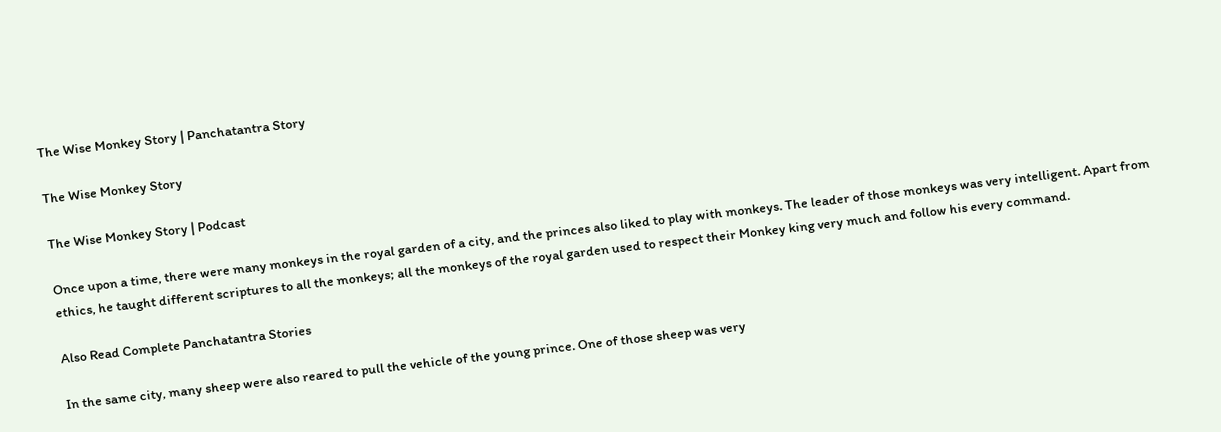The Wise Monkey Story | Panchatantra Story

The Wise Monkey Story

The Wise Monkey Story | Podcast

Once upon a time, there were many monkeys in the royal garden of a city, and the princes also liked to play with monkeys. The leader of those monkeys was very intelligent. Apart from ethics, he taught different scriptures to all the monkeys; all the monkeys of the royal garden used to respect their Monkey king very much and follow his every command.

Also Read Complete Panchatantra Stories

In the same city, many sheep were also reared to pull the vehicle of the young prince. One of those sheep was very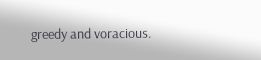greedy and voracious.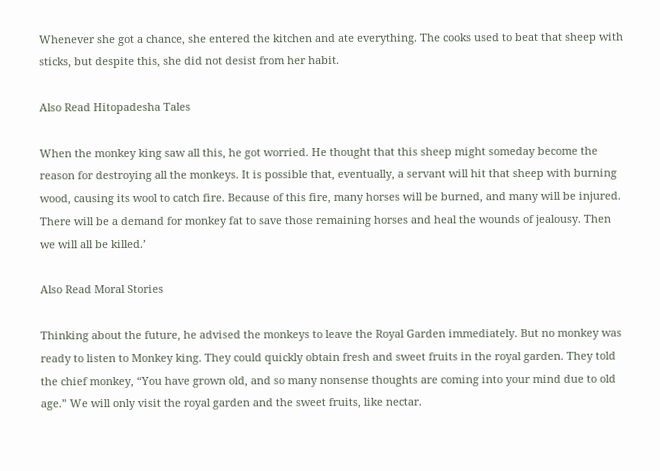Whenever she got a chance, she entered the kitchen and ate everything. The cooks used to beat that sheep with sticks, but despite this, she did not desist from her habit.

Also Read Hitopadesha Tales

When the monkey king saw all this, he got worried. He thought that this sheep might someday become the reason for destroying all the monkeys. It is possible that, eventually, a servant will hit that sheep with burning wood, causing its wool to catch fire. Because of this fire, many horses will be burned, and many will be injured. There will be a demand for monkey fat to save those remaining horses and heal the wounds of jealousy. Then we will all be killed.’

Also Read Moral Stories

Thinking about the future, he advised the monkeys to leave the Royal Garden immediately. But no monkey was ready to listen to Monkey king. They could quickly obtain fresh and sweet fruits in the royal garden. They told the chief monkey, “You have grown old, and so many nonsense thoughts are coming into your mind due to old age.” We will only visit the royal garden and the sweet fruits, like nectar.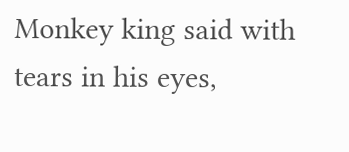Monkey king said with tears in his eyes,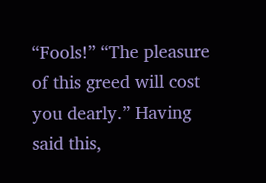“Fools!” “The pleasure of this greed will cost you dearly.” Having said this,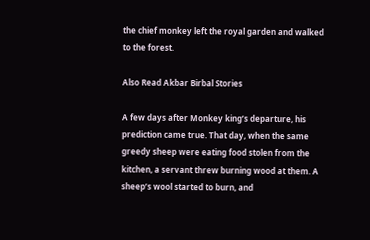the chief monkey left the royal garden and walked to the forest.

Also Read Akbar Birbal Stories

A few days after Monkey king’s departure, his prediction came true. That day, when the same greedy sheep were eating food stolen from the kitchen, a servant threw burning wood at them. A sheep’s wool started to burn, and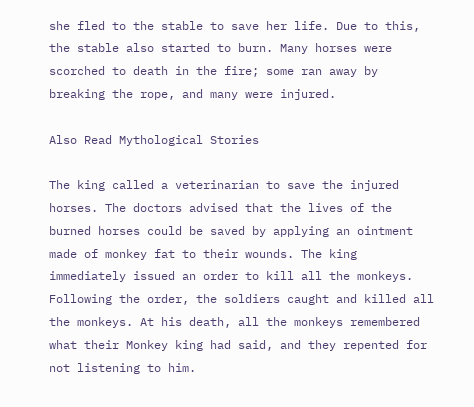she fled to the stable to save her life. Due to this, the stable also started to burn. Many horses were scorched to death in the fire; some ran away by breaking the rope, and many were injured.

Also Read Mythological Stories

The king called a veterinarian to save the injured horses. The doctors advised that the lives of the burned horses could be saved by applying an ointment made of monkey fat to their wounds. The king immediately issued an order to kill all the monkeys. Following the order, the soldiers caught and killed all the monkeys. At his death, all the monkeys remembered what their Monkey king had said, and they repented for not listening to him.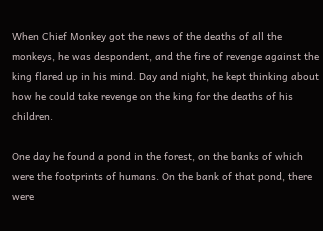When Chief Monkey got the news of the deaths of all the monkeys, he was despondent, and the fire of revenge against the king flared up in his mind. Day and night, he kept thinking about how he could take revenge on the king for the deaths of his children.

One day he found a pond in the forest, on the banks of which were the footprints of humans. On the bank of that pond, there were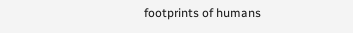footprints of humans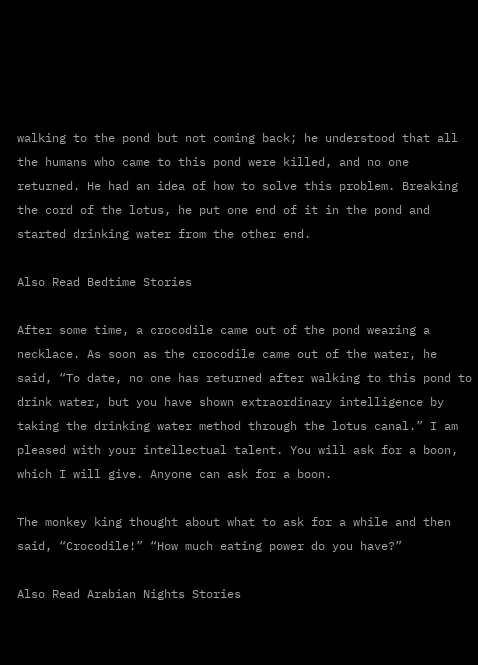walking to the pond but not coming back; he understood that all the humans who came to this pond were killed, and no one returned. He had an idea of how to solve this problem. Breaking the cord of the lotus, he put one end of it in the pond and started drinking water from the other end.

Also Read Bedtime Stories

After some time, a crocodile came out of the pond wearing a necklace. As soon as the crocodile came out of the water, he said, “To date, no one has returned after walking to this pond to drink water, but you have shown extraordinary intelligence by taking the drinking water method through the lotus canal.” I am pleased with your intellectual talent. You will ask for a boon, which I will give. Anyone can ask for a boon.

The monkey king thought about what to ask for a while and then said, “Crocodile!” “How much eating power do you have?”

Also Read Arabian Nights Stories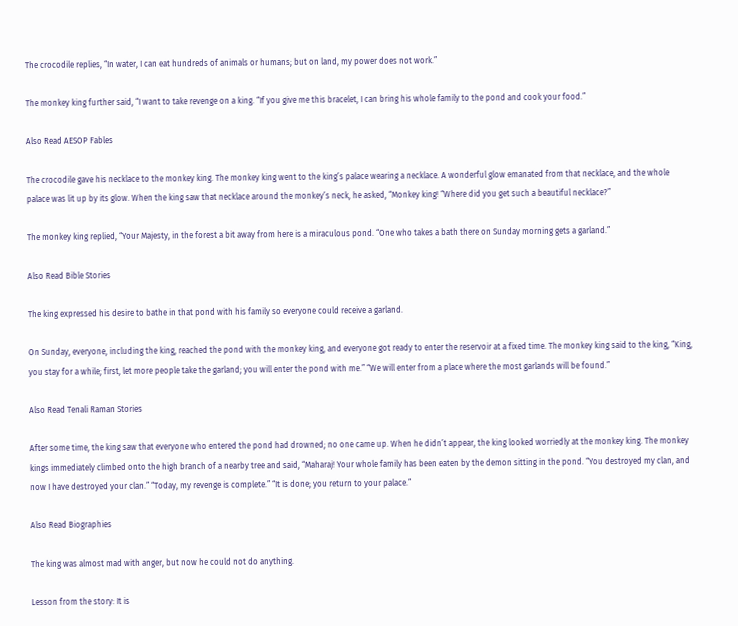The crocodile replies, “In water, I can eat hundreds of animals or humans; but on land, my power does not work.”

The monkey king further said, “I want to take revenge on a king. “If you give me this bracelet, I can bring his whole family to the pond and cook your food.”

Also Read AESOP Fables

The crocodile gave his necklace to the monkey king. The monkey king went to the king’s palace wearing a necklace. A wonderful glow emanated from that necklace, and the whole palace was lit up by its glow. When the king saw that necklace around the monkey’s neck, he asked, “Monkey king! “Where did you get such a beautiful necklace?”

The monkey king replied, “Your Majesty, in the forest a bit away from here is a miraculous pond. “One who takes a bath there on Sunday morning gets a garland.”

Also Read Bible Stories

The king expressed his desire to bathe in that pond with his family so everyone could receive a garland.

On Sunday, everyone, including the king, reached the pond with the monkey king, and everyone got ready to enter the reservoir at a fixed time. The monkey king said to the king, “King, you stay for a while; first, let more people take the garland; you will enter the pond with me.” “We will enter from a place where the most garlands will be found.”

Also Read Tenali Raman Stories

After some time, the king saw that everyone who entered the pond had drowned; no one came up. When he didn’t appear, the king looked worriedly at the monkey king. The monkey kings immediately climbed onto the high branch of a nearby tree and said, “Maharaj! Your whole family has been eaten by the demon sitting in the pond. “You destroyed my clan, and now I have destroyed your clan.” “Today, my revenge is complete.” “It is done; you return to your palace.”

Also Read Biographies

The king was almost mad with anger, but now he could not do anything.

Lesson from the story: It is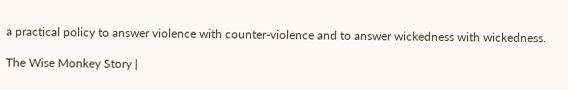a practical policy to answer violence with counter-violence and to answer wickedness with wickedness.

The Wise Monkey Story |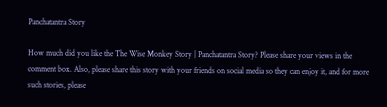Panchatantra Story

How much did you like the The Wise Monkey Story | Panchatantra Story? Please share your views in the comment box. Also, please share this story with your friends on social media so they can enjoy it, and for more such stories, please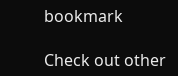bookmark

Check out other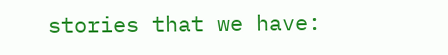stories that we have: